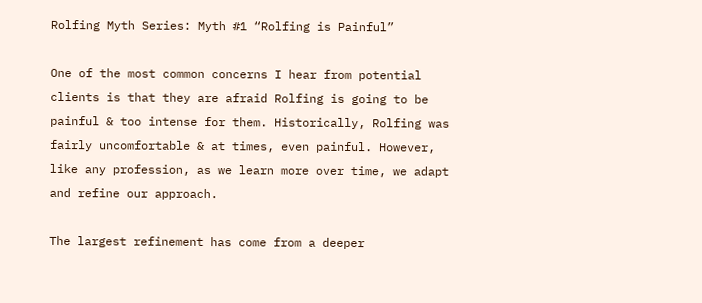Rolfing Myth Series: Myth #1 “Rolfing is Painful”

One of the most common concerns I hear from potential clients is that they are afraid Rolfing is going to be painful & too intense for them. Historically, Rolfing was fairly uncomfortable & at times, even painful. However, like any profession, as we learn more over time, we adapt and refine our approach.

The largest refinement has come from a deeper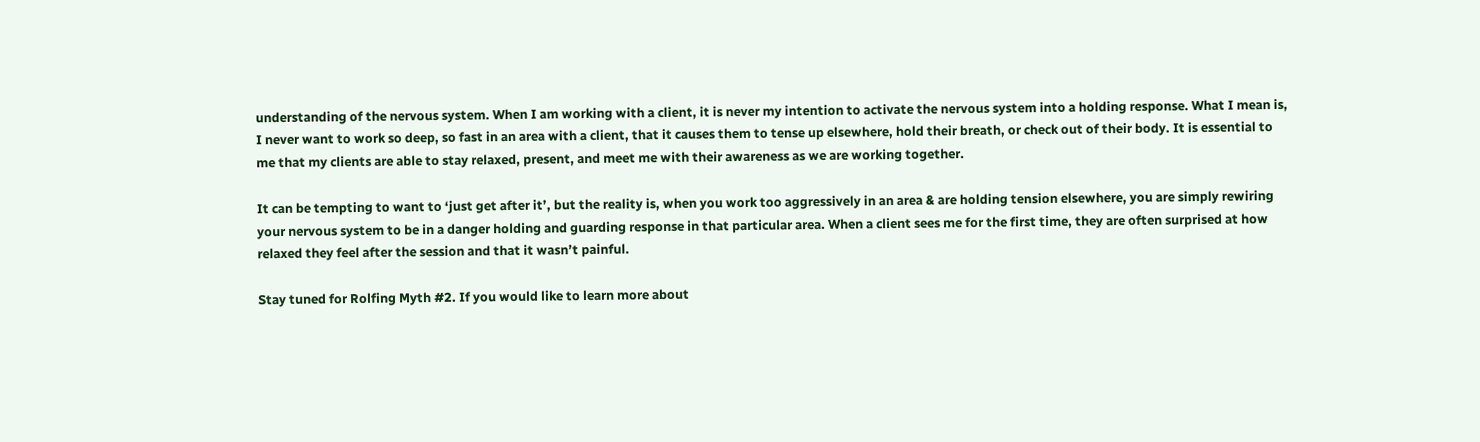understanding of the nervous system. When I am working with a client, it is never my intention to activate the nervous system into a holding response. What I mean is, I never want to work so deep, so fast in an area with a client, that it causes them to tense up elsewhere, hold their breath, or check out of their body. It is essential to me that my clients are able to stay relaxed, present, and meet me with their awareness as we are working together.

It can be tempting to want to ‘just get after it’, but the reality is, when you work too aggressively in an area & are holding tension elsewhere, you are simply rewiring your nervous system to be in a danger holding and guarding response in that particular area. When a client sees me for the first time, they are often surprised at how relaxed they feel after the session and that it wasn’t painful.

Stay tuned for Rolfing Myth #2. If you would like to learn more about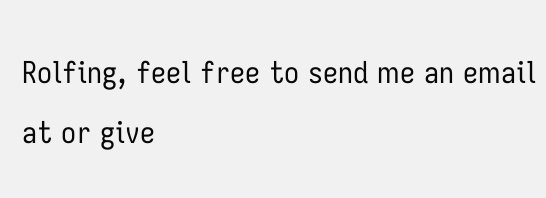Rolfing, feel free to send me an email at or give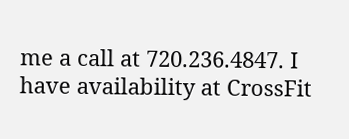me a call at 720.236.4847. I have availability at CrossFit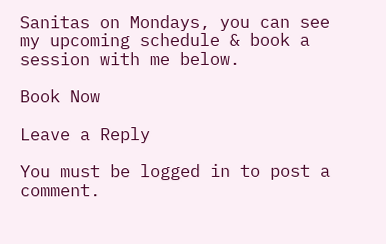Sanitas on Mondays, you can see my upcoming schedule & book a session with me below.

Book Now

Leave a Reply

You must be logged in to post a comment.